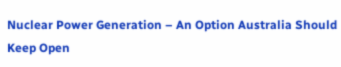Nuclear Power Generation – An Option Australia Should Keep Open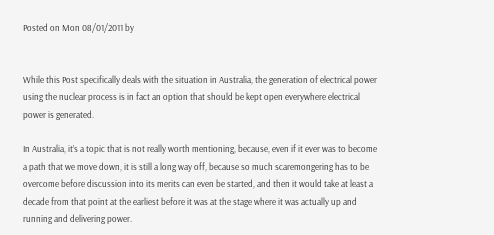Posted on Mon 08/01/2011 by


While this Post specifically deals with the situation in Australia, the generation of electrical power using the nuclear process is in fact an option that should be kept open everywhere electrical power is generated.

In Australia, it’s a topic that is not really worth mentioning, because, even if it ever was to become a path that we move down, it is still a long way off, because so much scaremongering has to be overcome before discussion into its merits can even be started, and then it would take at least a decade from that point at the earliest before it was at the stage where it was actually up and running and delivering power.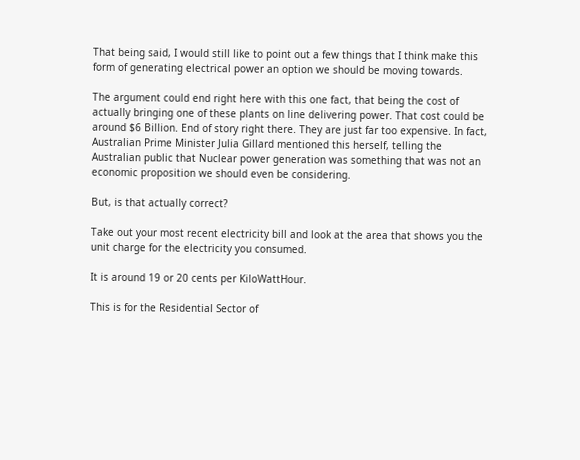That being said, I would still like to point out a few things that I think make this form of generating electrical power an option we should be moving towards.

The argument could end right here with this one fact, that being the cost of actually bringing one of these plants on line delivering power. That cost could be around $6 Billion. End of story right there. They are just far too expensive. In fact, Australian Prime Minister Julia Gillard mentioned this herself, telling the Australian public that Nuclear power generation was something that was not an economic proposition we should even be considering.

But, is that actually correct?

Take out your most recent electricity bill and look at the area that shows you the unit charge for the electricity you consumed.

It is around 19 or 20 cents per KiloWattHour.

This is for the Residential Sector of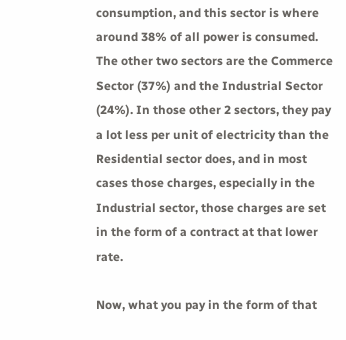consumption, and this sector is where around 38% of all power is consumed. The other two sectors are the Commerce Sector (37%) and the Industrial Sector (24%). In those other 2 sectors, they pay a lot less per unit of electricity than the Residential sector does, and in most cases those charges, especially in the Industrial sector, those charges are set in the form of a contract at that lower rate.

Now, what you pay in the form of that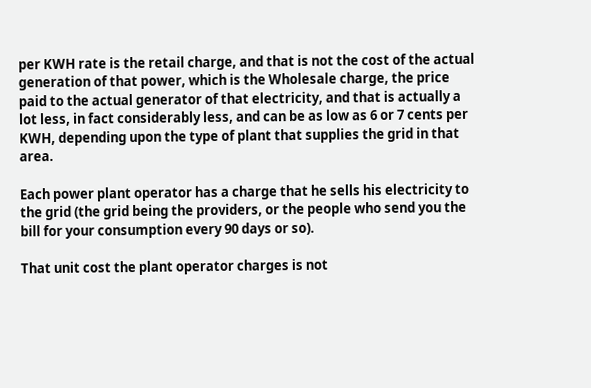per KWH rate is the retail charge, and that is not the cost of the actual generation of that power, which is the Wholesale charge, the price paid to the actual generator of that electricity, and that is actually a lot less, in fact considerably less, and can be as low as 6 or 7 cents per KWH, depending upon the type of plant that supplies the grid in that area.

Each power plant operator has a charge that he sells his electricity to the grid (the grid being the providers, or the people who send you the bill for your consumption every 90 days or so).

That unit cost the plant operator charges is not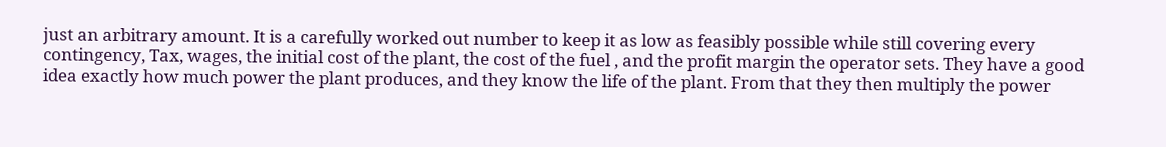just an arbitrary amount. It is a carefully worked out number to keep it as low as feasibly possible while still covering every contingency, Tax, wages, the initial cost of the plant, the cost of the fuel , and the profit margin the operator sets. They have a good idea exactly how much power the plant produces, and they know the life of the plant. From that they then multiply the power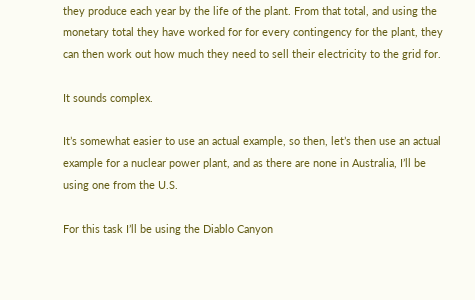they produce each year by the life of the plant. From that total, and using the monetary total they have worked for for every contingency for the plant, they can then work out how much they need to sell their electricity to the grid for.

It sounds complex.

It’s somewhat easier to use an actual example, so then, let’s then use an actual example for a nuclear power plant, and as there are none in Australia, I’ll be using one from the U.S.

For this task I’ll be using the Diablo Canyon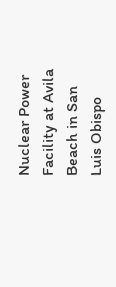Nuclear Power Facility at Avila Beach in San Luis Obispo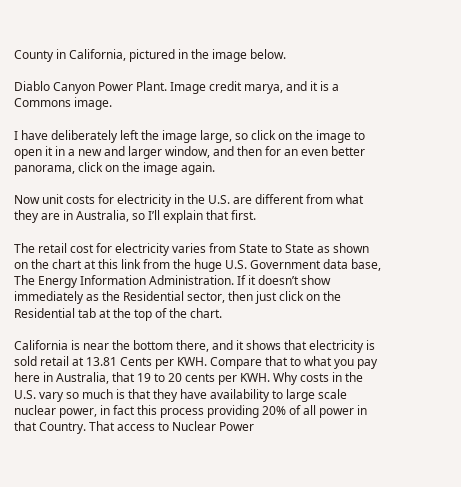County in California, pictured in the image below.

Diablo Canyon Power Plant. Image credit marya, and it is a Commons image.

I have deliberately left the image large, so click on the image to open it in a new and larger window, and then for an even better panorama, click on the image again.

Now unit costs for electricity in the U.S. are different from what they are in Australia, so I’ll explain that first.

The retail cost for electricity varies from State to State as shown on the chart at this link from the huge U.S. Government data base, The Energy Information Administration. If it doesn’t show immediately as the Residential sector, then just click on the Residential tab at the top of the chart.

California is near the bottom there, and it shows that electricity is sold retail at 13.81 Cents per KWH. Compare that to what you pay here in Australia, that 19 to 20 cents per KWH. Why costs in the U.S. vary so much is that they have availability to large scale nuclear power, in fact this process providing 20% of all power in that Country. That access to Nuclear Power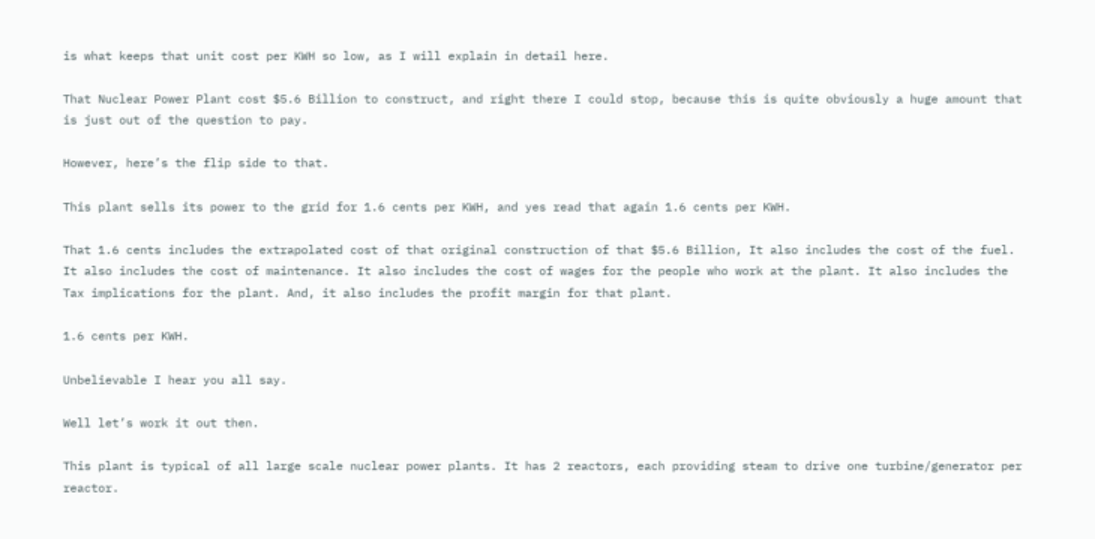is what keeps that unit cost per KWH so low, as I will explain in detail here.

That Nuclear Power Plant cost $5.6 Billion to construct, and right there I could stop, because this is quite obviously a huge amount that is just out of the question to pay.

However, here’s the flip side to that.

This plant sells its power to the grid for 1.6 cents per KWH, and yes read that again 1.6 cents per KWH.

That 1.6 cents includes the extrapolated cost of that original construction of that $5.6 Billion, It also includes the cost of the fuel. It also includes the cost of maintenance. It also includes the cost of wages for the people who work at the plant. It also includes the Tax implications for the plant. And, it also includes the profit margin for that plant.

1.6 cents per KWH.

Unbelievable I hear you all say.

Well let’s work it out then.

This plant is typical of all large scale nuclear power plants. It has 2 reactors, each providing steam to drive one turbine/generator per reactor.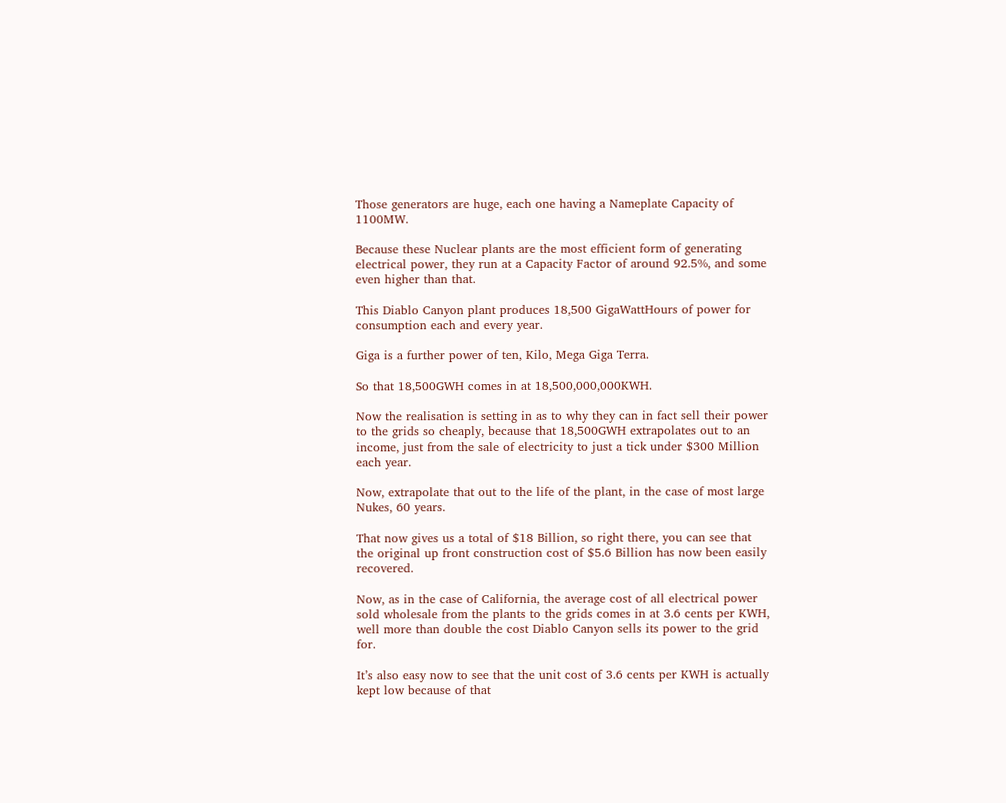Those generators are huge, each one having a Nameplate Capacity of 1100MW.

Because these Nuclear plants are the most efficient form of generating electrical power, they run at a Capacity Factor of around 92.5%, and some even higher than that.

This Diablo Canyon plant produces 18,500 GigaWattHours of power for consumption each and every year.

Giga is a further power of ten, Kilo, Mega Giga Terra.

So that 18,500GWH comes in at 18,500,000,000KWH.

Now the realisation is setting in as to why they can in fact sell their power to the grids so cheaply, because that 18,500GWH extrapolates out to an income, just from the sale of electricity to just a tick under $300 Million each year.

Now, extrapolate that out to the life of the plant, in the case of most large Nukes, 60 years.

That now gives us a total of $18 Billion, so right there, you can see that the original up front construction cost of $5.6 Billion has now been easily recovered.

Now, as in the case of California, the average cost of all electrical power sold wholesale from the plants to the grids comes in at 3.6 cents per KWH, well more than double the cost Diablo Canyon sells its power to the grid for.

It’s also easy now to see that the unit cost of 3.6 cents per KWH is actually kept low because of that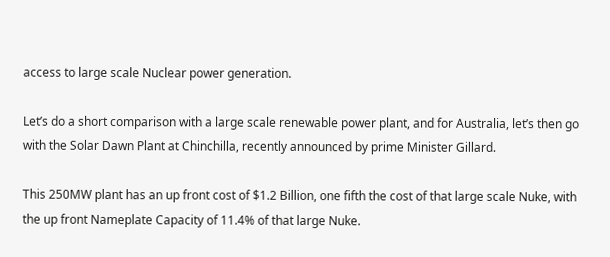access to large scale Nuclear power generation.

Let’s do a short comparison with a large scale renewable power plant, and for Australia, let’s then go with the Solar Dawn Plant at Chinchilla, recently announced by prime Minister Gillard.

This 250MW plant has an up front cost of $1.2 Billion, one fifth the cost of that large scale Nuke, with the up front Nameplate Capacity of 11.4% of that large Nuke.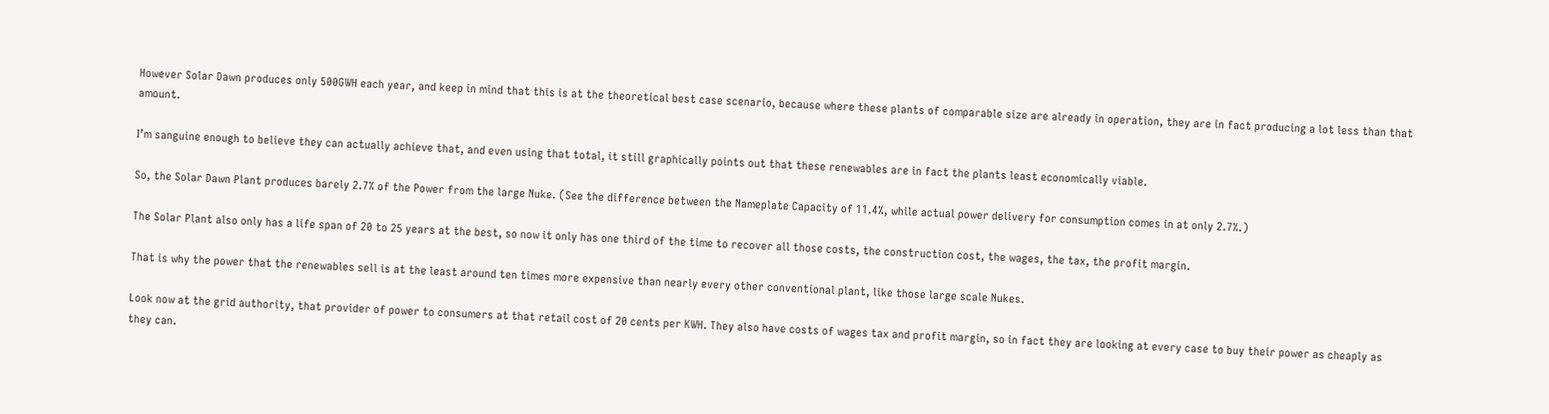However Solar Dawn produces only 500GWH each year, and keep in mind that this is at the theoretical best case scenario, because where these plants of comparable size are already in operation, they are in fact producing a lot less than that amount.

I’m sanguine enough to believe they can actually achieve that, and even using that total, it still graphically points out that these renewables are in fact the plants least economically viable.

So, the Solar Dawn Plant produces barely 2.7% of the Power from the large Nuke. (See the difference between the Nameplate Capacity of 11.4%, while actual power delivery for consumption comes in at only 2.7%.)

The Solar Plant also only has a life span of 20 to 25 years at the best, so now it only has one third of the time to recover all those costs, the construction cost, the wages, the tax, the profit margin.

That is why the power that the renewables sell is at the least around ten times more expensive than nearly every other conventional plant, like those large scale Nukes.

Look now at the grid authority, that provider of power to consumers at that retail cost of 20 cents per KWH. They also have costs of wages tax and profit margin, so in fact they are looking at every case to buy their power as cheaply as they can.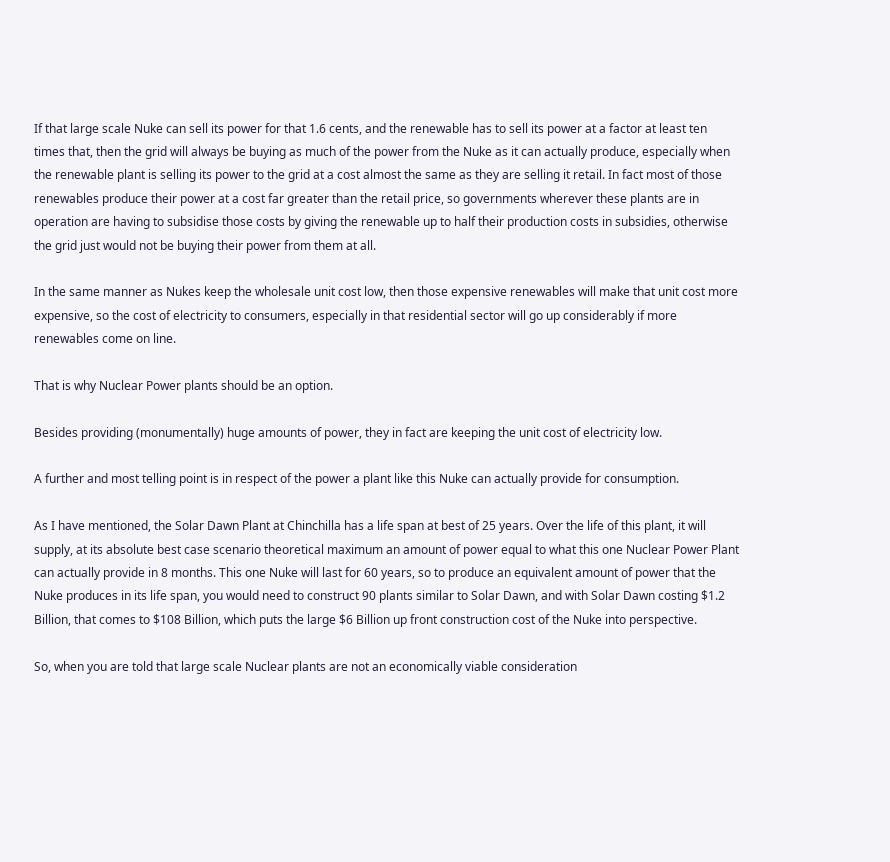If that large scale Nuke can sell its power for that 1.6 cents, and the renewable has to sell its power at a factor at least ten times that, then the grid will always be buying as much of the power from the Nuke as it can actually produce, especially when the renewable plant is selling its power to the grid at a cost almost the same as they are selling it retail. In fact most of those renewables produce their power at a cost far greater than the retail price, so governments wherever these plants are in operation are having to subsidise those costs by giving the renewable up to half their production costs in subsidies, otherwise the grid just would not be buying their power from them at all.

In the same manner as Nukes keep the wholesale unit cost low, then those expensive renewables will make that unit cost more expensive, so the cost of electricity to consumers, especially in that residential sector will go up considerably if more renewables come on line.

That is why Nuclear Power plants should be an option.

Besides providing (monumentally) huge amounts of power, they in fact are keeping the unit cost of electricity low.

A further and most telling point is in respect of the power a plant like this Nuke can actually provide for consumption.

As I have mentioned, the Solar Dawn Plant at Chinchilla has a life span at best of 25 years. Over the life of this plant, it will supply, at its absolute best case scenario theoretical maximum an amount of power equal to what this one Nuclear Power Plant can actually provide in 8 months. This one Nuke will last for 60 years, so to produce an equivalent amount of power that the Nuke produces in its life span, you would need to construct 90 plants similar to Solar Dawn, and with Solar Dawn costing $1.2 Billion, that comes to $108 Billion, which puts the large $6 Billion up front construction cost of the Nuke into perspective.

So, when you are told that large scale Nuclear plants are not an economically viable consideration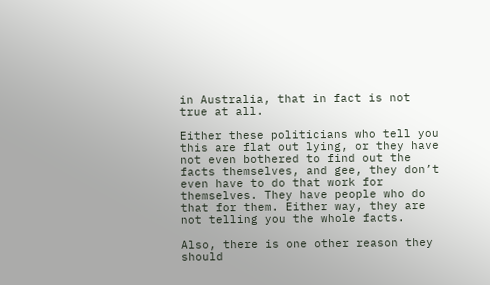in Australia, that in fact is not true at all.

Either these politicians who tell you this are flat out lying, or they have not even bothered to find out the facts themselves, and gee, they don’t even have to do that work for themselves. They have people who do that for them. Either way, they are not telling you the whole facts.

Also, there is one other reason they should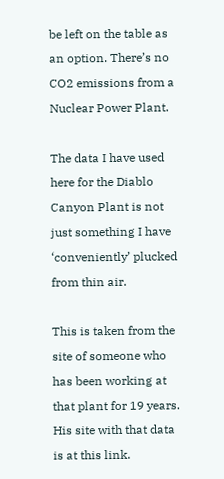be left on the table as an option. There’s no CO2 emissions from a Nuclear Power Plant.

The data I have used here for the Diablo Canyon Plant is not just something I have ‘conveniently’ plucked from thin air.

This is taken from the site of someone who has been working at that plant for 19 years. His site with that data is at this link.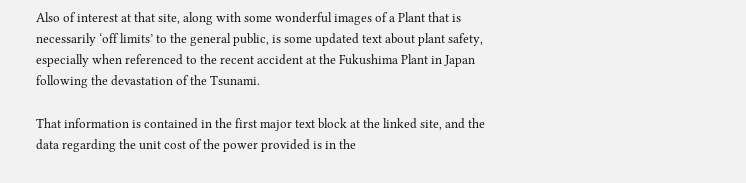Also of interest at that site, along with some wonderful images of a Plant that is necessarily ‘off limits’ to the general public, is some updated text about plant safety, especially when referenced to the recent accident at the Fukushima Plant in Japan following the devastation of the Tsunami.

That information is contained in the first major text block at the linked site, and the data regarding the unit cost of the power provided is in the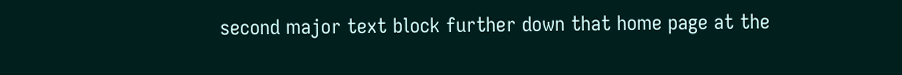second major text block further down that home page at the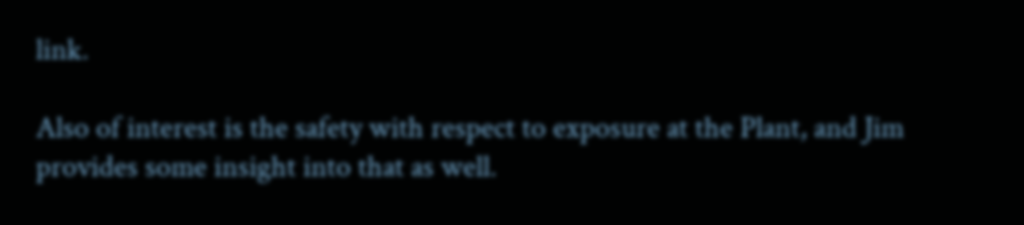link.

Also of interest is the safety with respect to exposure at the Plant, and Jim provides some insight into that as well.